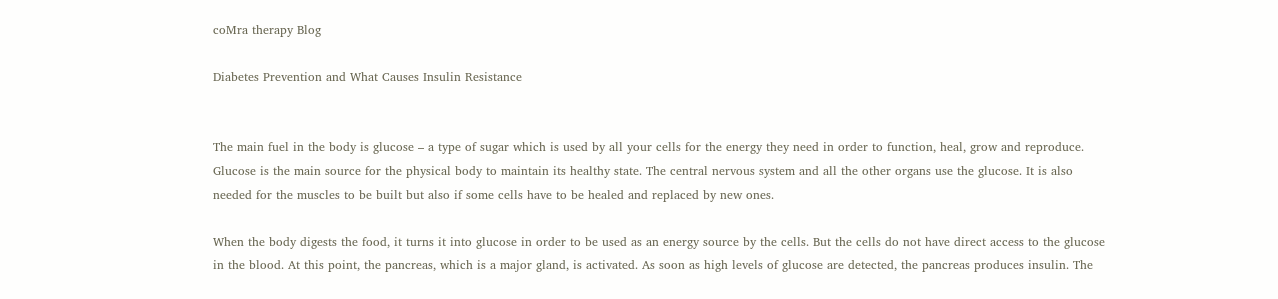coMra therapy Blog

Diabetes Prevention and What Causes Insulin Resistance


The main fuel in the body is glucose – a type of sugar which is used by all your cells for the energy they need in order to function, heal, grow and reproduce. Glucose is the main source for the physical body to maintain its healthy state. The central nervous system and all the other organs use the glucose. It is also needed for the muscles to be built but also if some cells have to be healed and replaced by new ones.

When the body digests the food, it turns it into glucose in order to be used as an energy source by the cells. But the cells do not have direct access to the glucose in the blood. At this point, the pancreas, which is a major gland, is activated. As soon as high levels of glucose are detected, the pancreas produces insulin. The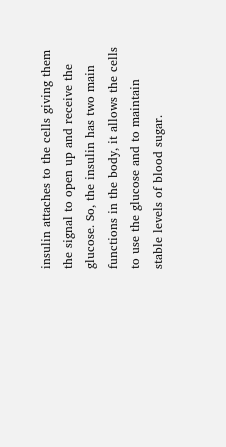insulin attaches to the cells giving them the signal to open up and receive the glucose. So, the insulin has two main functions in the body, it allows the cells to use the glucose and to maintain stable levels of blood sugar.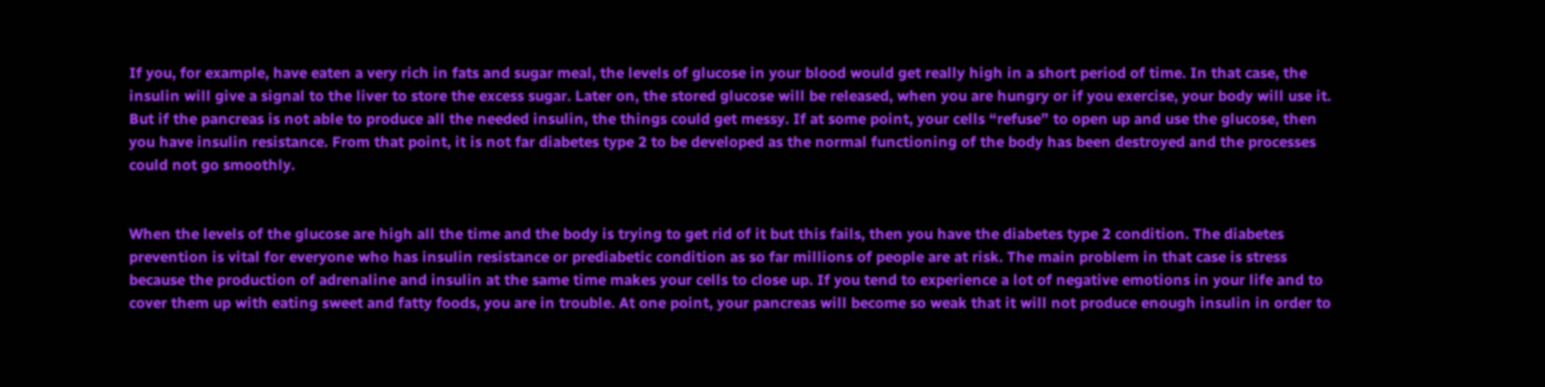If you, for example, have eaten a very rich in fats and sugar meal, the levels of glucose in your blood would get really high in a short period of time. In that case, the insulin will give a signal to the liver to store the excess sugar. Later on, the stored glucose will be released, when you are hungry or if you exercise, your body will use it. But if the pancreas is not able to produce all the needed insulin, the things could get messy. If at some point, your cells “refuse” to open up and use the glucose, then you have insulin resistance. From that point, it is not far diabetes type 2 to be developed as the normal functioning of the body has been destroyed and the processes could not go smoothly.


When the levels of the glucose are high all the time and the body is trying to get rid of it but this fails, then you have the diabetes type 2 condition. The diabetes prevention is vital for everyone who has insulin resistance or prediabetic condition as so far millions of people are at risk. The main problem in that case is stress because the production of adrenaline and insulin at the same time makes your cells to close up. If you tend to experience a lot of negative emotions in your life and to cover them up with eating sweet and fatty foods, you are in trouble. At one point, your pancreas will become so weak that it will not produce enough insulin in order to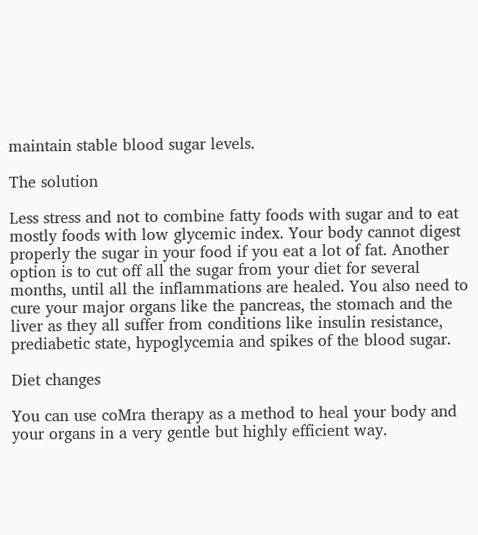maintain stable blood sugar levels.

The solution

Less stress and not to combine fatty foods with sugar and to eat mostly foods with low glycemic index. Your body cannot digest properly the sugar in your food if you eat a lot of fat. Another option is to cut off all the sugar from your diet for several months, until all the inflammations are healed. You also need to cure your major organs like the pancreas, the stomach and the liver as they all suffer from conditions like insulin resistance, prediabetic state, hypoglycemia and spikes of the blood sugar.

Diet changes

You can use coMra therapy as a method to heal your body and your organs in a very gentle but highly efficient way.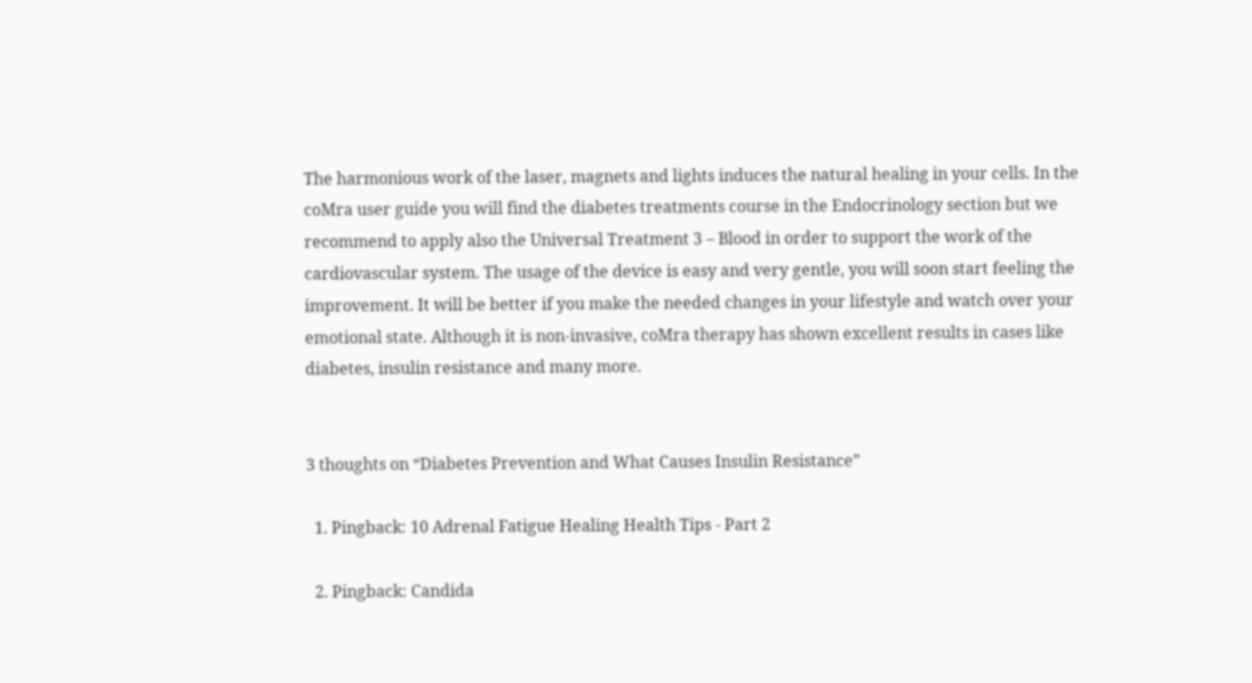The harmonious work of the laser, magnets and lights induces the natural healing in your cells. In the coMra user guide you will find the diabetes treatments course in the Endocrinology section but we recommend to apply also the Universal Treatment 3 – Blood in order to support the work of the cardiovascular system. The usage of the device is easy and very gentle, you will soon start feeling the improvement. It will be better if you make the needed changes in your lifestyle and watch over your emotional state. Although it is non-invasive, coMra therapy has shown excellent results in cases like diabetes, insulin resistance and many more.


3 thoughts on “Diabetes Prevention and What Causes Insulin Resistance”

  1. Pingback: 10 Adrenal Fatigue Healing Health Tips - Part 2

  2. Pingback: Candida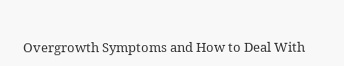Overgrowth Symptoms and How to Deal With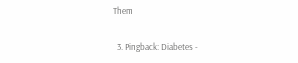Them

  3. Pingback: Diabetes -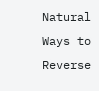Natural Ways to Reverse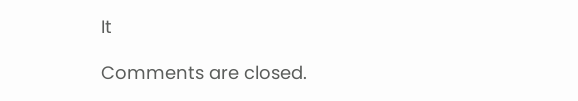It

Comments are closed.